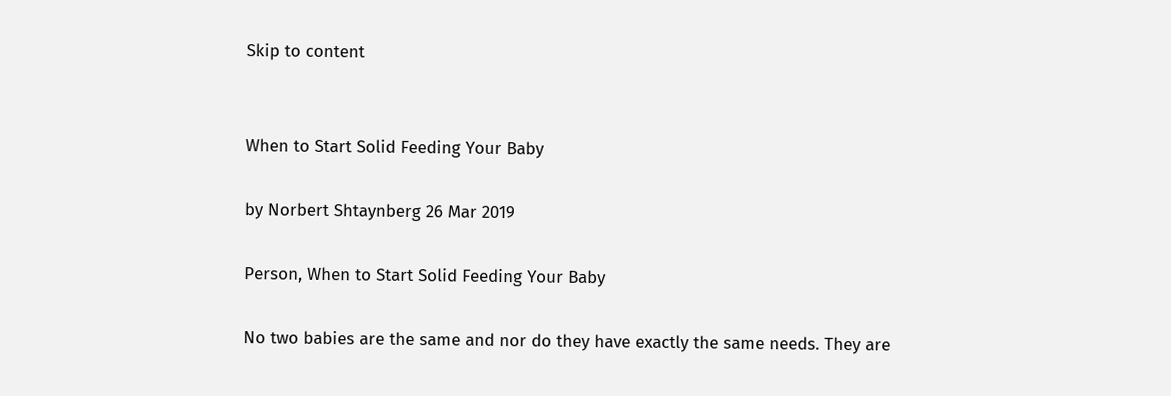Skip to content


When to Start Solid Feeding Your Baby

by Norbert Shtaynberg 26 Mar 2019

Person, When to Start Solid Feeding Your Baby

No two babies are the same and nor do they have exactly the same needs. They are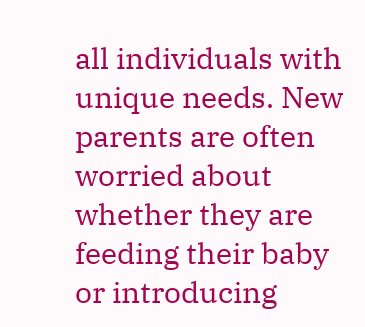all individuals with unique needs. New parents are often worried about whether they are feeding their baby or introducing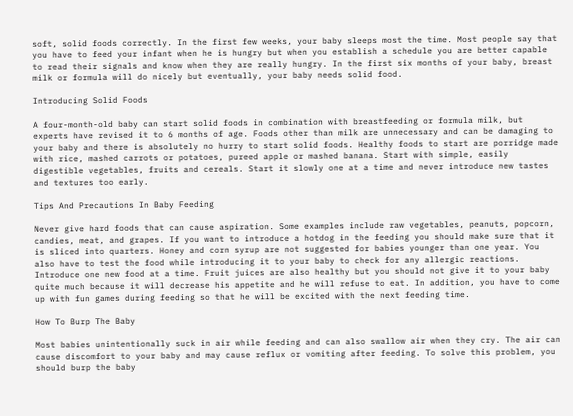soft, solid foods correctly. In the first few weeks, your baby sleeps most the time. Most people say that you have to feed your infant when he is hungry but when you establish a schedule you are better capable to read their signals and know when they are really hungry. In the first six months of your baby, breast milk or formula will do nicely but eventually, your baby needs solid food.

Introducing Solid Foods

A four-month-old baby can start solid foods in combination with breastfeeding or formula milk, but experts have revised it to 6 months of age. Foods other than milk are unnecessary and can be damaging to your baby and there is absolutely no hurry to start solid foods. Healthy foods to start are porridge made with rice, mashed carrots or potatoes, pureed apple or mashed banana. Start with simple, easily digestible vegetables, fruits and cereals. Start it slowly one at a time and never introduce new tastes and textures too early.

Tips And Precautions In Baby Feeding

Never give hard foods that can cause aspiration. Some examples include raw vegetables, peanuts, popcorn, candies, meat, and grapes. If you want to introduce a hotdog in the feeding you should make sure that it is sliced into quarters. Honey and corn syrup are not suggested for babies younger than one year. You also have to test the food while introducing it to your baby to check for any allergic reactions. Introduce one new food at a time. Fruit juices are also healthy but you should not give it to your baby quite much because it will decrease his appetite and he will refuse to eat. In addition, you have to come up with fun games during feeding so that he will be excited with the next feeding time.

How To Burp The Baby

Most babies unintentionally suck in air while feeding and can also swallow air when they cry. The air can cause discomfort to your baby and may cause reflux or vomiting after feeding. To solve this problem, you should burp the baby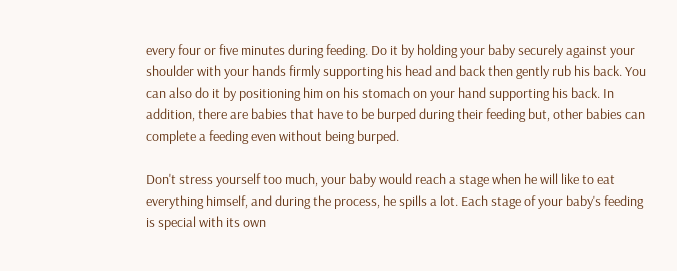every four or five minutes during feeding. Do it by holding your baby securely against your shoulder with your hands firmly supporting his head and back then gently rub his back. You can also do it by positioning him on his stomach on your hand supporting his back. In addition, there are babies that have to be burped during their feeding but, other babies can complete a feeding even without being burped.

Don't stress yourself too much, your baby would reach a stage when he will like to eat everything himself, and during the process, he spills a lot. Each stage of your baby's feeding is special with its own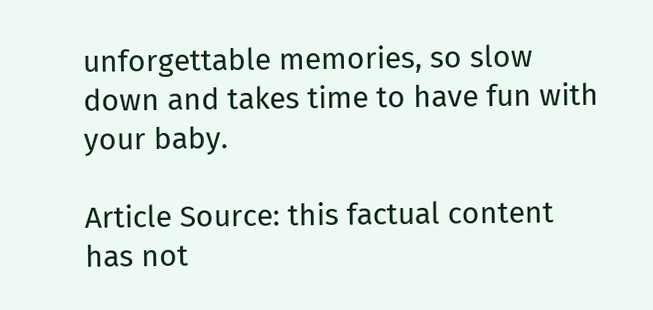unforgettable memories, so slow down and takes time to have fun with your baby.

Article Source: this factual content has not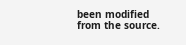been modified from the source.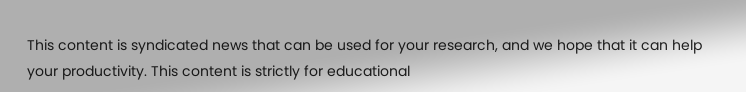This content is syndicated news that can be used for your research, and we hope that it can help your productivity. This content is strictly for educational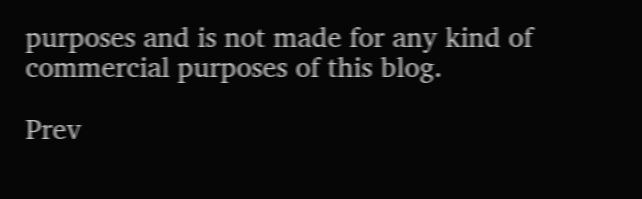purposes and is not made for any kind of commercial purposes of this blog.

Prev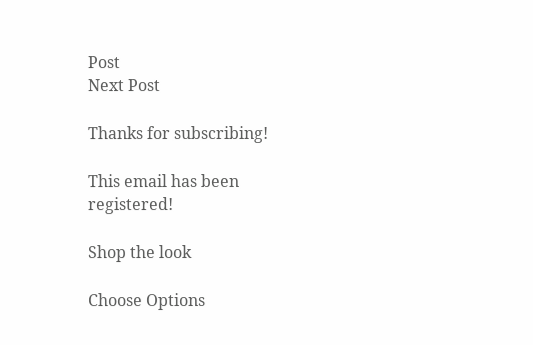Post
Next Post

Thanks for subscribing!

This email has been registered!

Shop the look

Choose Options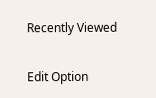Recently Viewed

Edit Option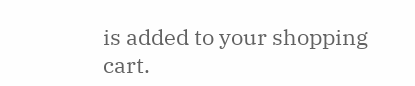is added to your shopping cart.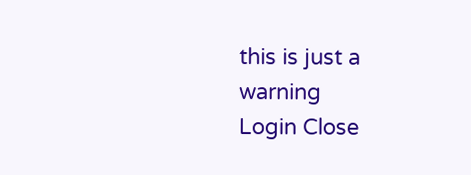this is just a warning
Login Close